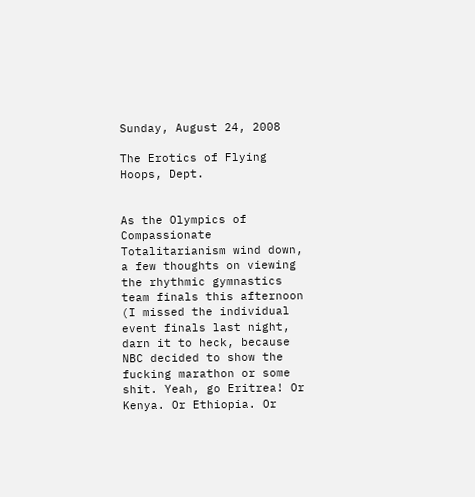Sunday, August 24, 2008

The Erotics of Flying Hoops, Dept.


As the Olympics of Compassionate Totalitarianism wind down, a few thoughts on viewing the rhythmic gymnastics team finals this afternoon (I missed the individual event finals last night, darn it to heck, because NBC decided to show the fucking marathon or some shit. Yeah, go Eritrea! Or Kenya. Or Ethiopia. Or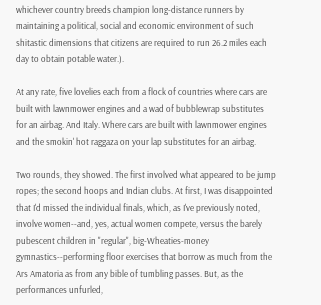whichever country breeds champion long-distance runners by maintaining a political, social and economic environment of such shitastic dimensions that citizens are required to run 26.2 miles each day to obtain potable water.).

At any rate, five lovelies each from a flock of countries where cars are built with lawnmower engines and a wad of bubblewrap substitutes for an airbag. And Italy. Where cars are built with lawnmower engines and the smokin' hot raggaza on your lap substitutes for an airbag.

Two rounds, they showed. The first involved what appeared to be jump ropes; the second hoops and Indian clubs. At first, I was disappointed that I'd missed the individual finals, which, as I've previously noted, involve women--and, yes, actual women compete, versus the barely pubescent children in "regular", big-Wheaties-money gymnastics--performing floor exercises that borrow as much from the Ars Amatoria as from any bible of tumbling passes. But, as the performances unfurled,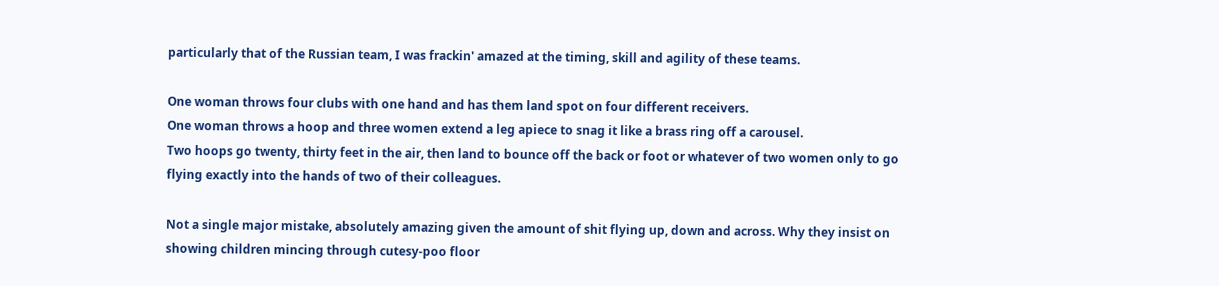particularly that of the Russian team, I was frackin' amazed at the timing, skill and agility of these teams.

One woman throws four clubs with one hand and has them land spot on four different receivers.
One woman throws a hoop and three women extend a leg apiece to snag it like a brass ring off a carousel.
Two hoops go twenty, thirty feet in the air, then land to bounce off the back or foot or whatever of two women only to go flying exactly into the hands of two of their colleagues.

Not a single major mistake, absolutely amazing given the amount of shit flying up, down and across. Why they insist on showing children mincing through cutesy-poo floor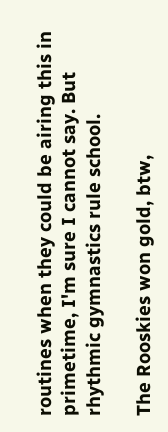routines when they could be airing this in primetime, I'm sure I cannot say. But rhythmic gymnastics rule school.

The Rooskies won gold, btw,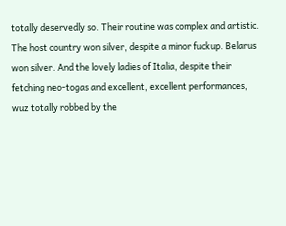totally deservedly so. Their routine was complex and artistic. The host country won silver, despite a minor fuckup. Belarus won silver. And the lovely ladies of Italia, despite their fetching neo-togas and excellent, excellent performances, wuz totally robbed by the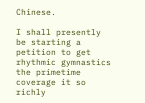Chinese.

I shall presently be starting a petition to get rhythmic gymnastics the primetime coverage it so richly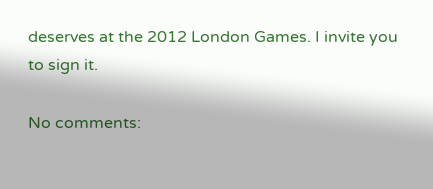deserves at the 2012 London Games. I invite you to sign it.

No comments: